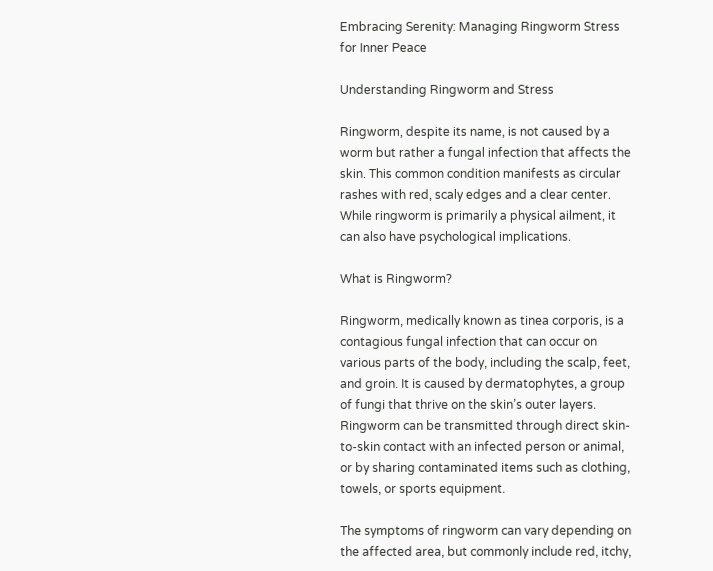Embracing Serenity: Managing Ringworm Stress for Inner Peace

Understanding Ringworm and Stress

Ringworm, despite its name, is not caused by a worm but rather a fungal infection that affects the skin. This common condition manifests as circular rashes with red, scaly edges and a clear center. While ringworm is primarily a physical ailment, it can also have psychological implications.

What is Ringworm?

Ringworm, medically known as tinea corporis, is a contagious fungal infection that can occur on various parts of the body, including the scalp, feet, and groin. It is caused by dermatophytes, a group of fungi that thrive on the skin’s outer layers. Ringworm can be transmitted through direct skin-to-skin contact with an infected person or animal, or by sharing contaminated items such as clothing, towels, or sports equipment.

The symptoms of ringworm can vary depending on the affected area, but commonly include red, itchy,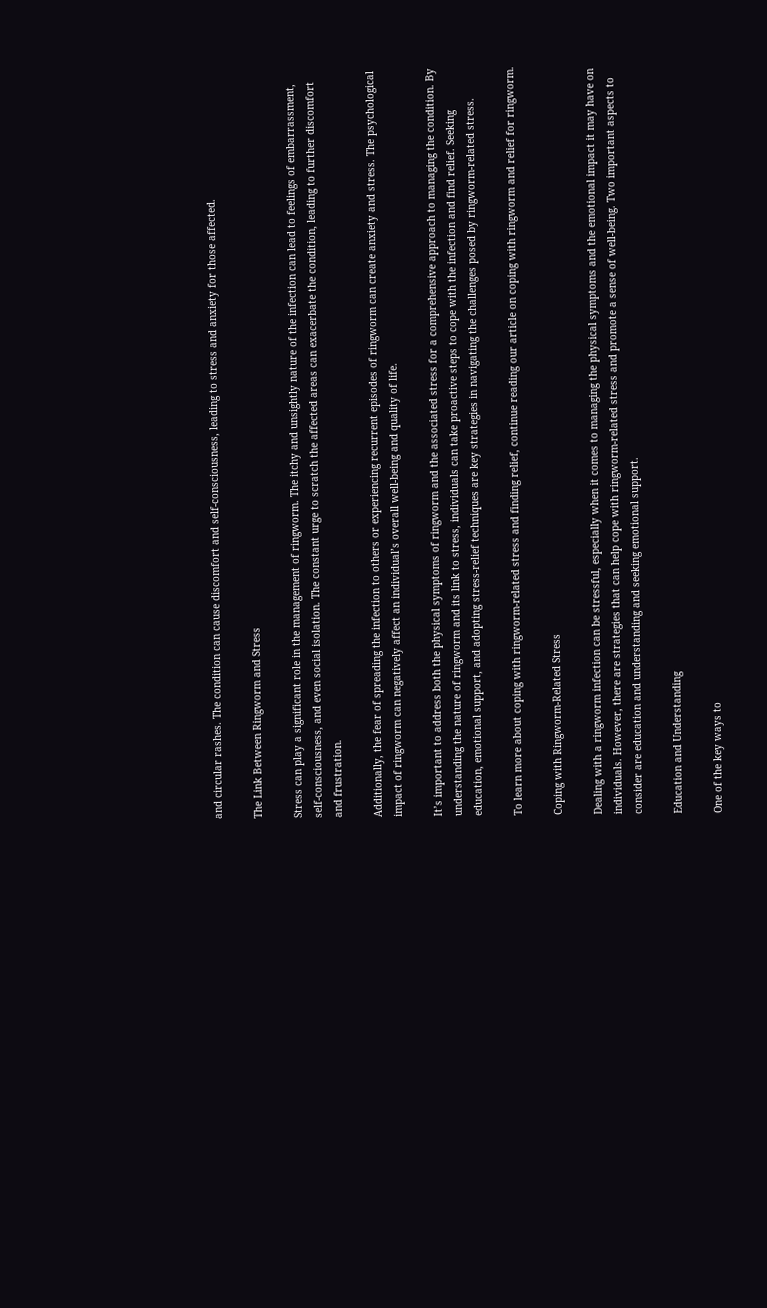and circular rashes. The condition can cause discomfort and self-consciousness, leading to stress and anxiety for those affected.

The Link Between Ringworm and Stress

Stress can play a significant role in the management of ringworm. The itchy and unsightly nature of the infection can lead to feelings of embarrassment, self-consciousness, and even social isolation. The constant urge to scratch the affected areas can exacerbate the condition, leading to further discomfort and frustration.

Additionally, the fear of spreading the infection to others or experiencing recurrent episodes of ringworm can create anxiety and stress. The psychological impact of ringworm can negatively affect an individual’s overall well-being and quality of life.

It’s important to address both the physical symptoms of ringworm and the associated stress for a comprehensive approach to managing the condition. By understanding the nature of ringworm and its link to stress, individuals can take proactive steps to cope with the infection and find relief. Seeking education, emotional support, and adopting stress-relief techniques are key strategies in navigating the challenges posed by ringworm-related stress.

To learn more about coping with ringworm-related stress and finding relief, continue reading our article on coping with ringworm and relief for ringworm.

Coping with Ringworm-Related Stress

Dealing with a ringworm infection can be stressful, especially when it comes to managing the physical symptoms and the emotional impact it may have on individuals. However, there are strategies that can help cope with ringworm-related stress and promote a sense of well-being. Two important aspects to consider are education and understanding and seeking emotional support.

Education and Understanding

One of the key ways to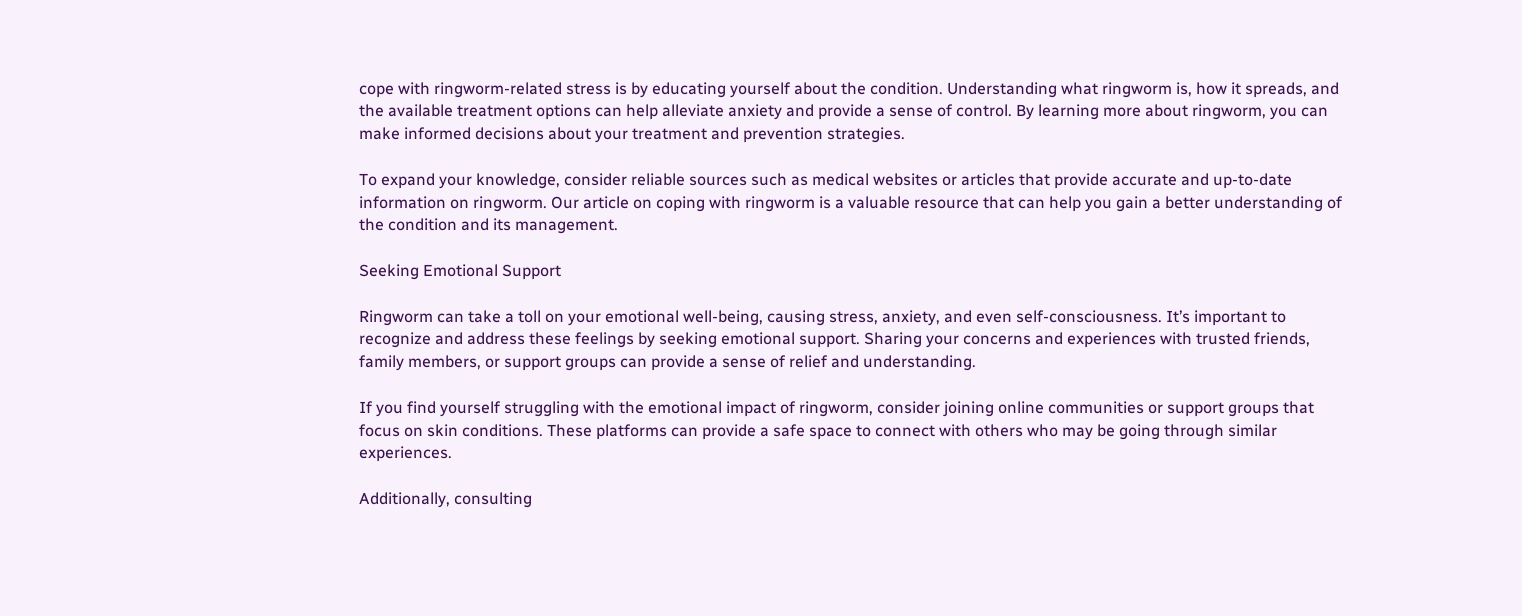cope with ringworm-related stress is by educating yourself about the condition. Understanding what ringworm is, how it spreads, and the available treatment options can help alleviate anxiety and provide a sense of control. By learning more about ringworm, you can make informed decisions about your treatment and prevention strategies.

To expand your knowledge, consider reliable sources such as medical websites or articles that provide accurate and up-to-date information on ringworm. Our article on coping with ringworm is a valuable resource that can help you gain a better understanding of the condition and its management.

Seeking Emotional Support

Ringworm can take a toll on your emotional well-being, causing stress, anxiety, and even self-consciousness. It’s important to recognize and address these feelings by seeking emotional support. Sharing your concerns and experiences with trusted friends, family members, or support groups can provide a sense of relief and understanding.

If you find yourself struggling with the emotional impact of ringworm, consider joining online communities or support groups that focus on skin conditions. These platforms can provide a safe space to connect with others who may be going through similar experiences.

Additionally, consulting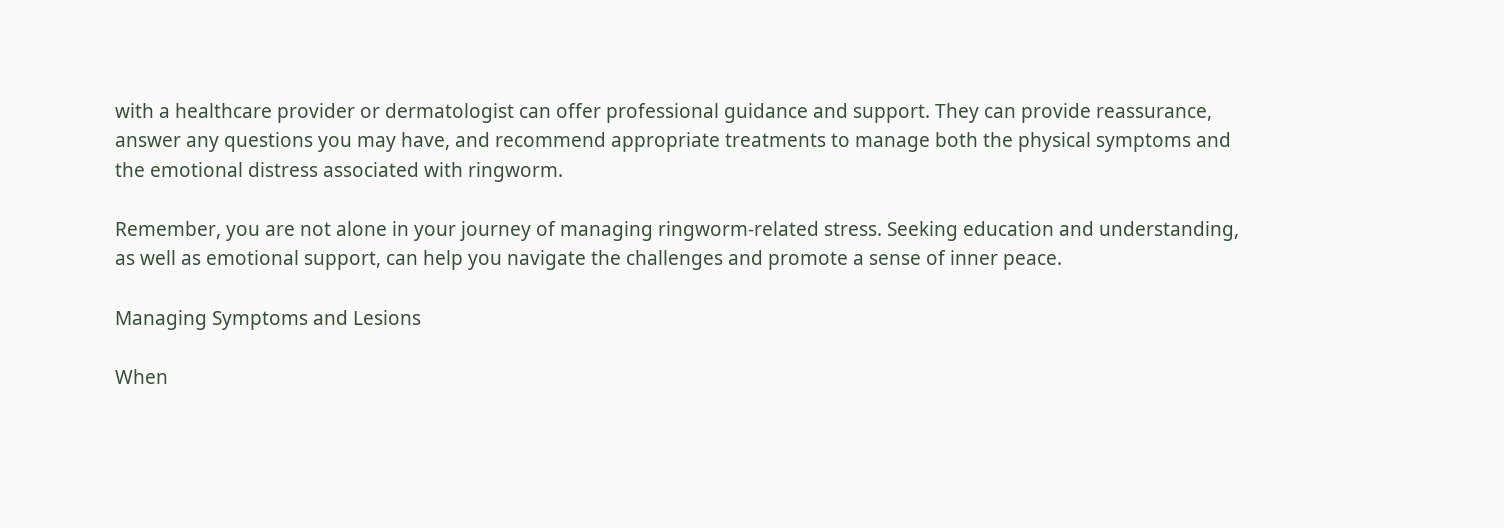with a healthcare provider or dermatologist can offer professional guidance and support. They can provide reassurance, answer any questions you may have, and recommend appropriate treatments to manage both the physical symptoms and the emotional distress associated with ringworm.

Remember, you are not alone in your journey of managing ringworm-related stress. Seeking education and understanding, as well as emotional support, can help you navigate the challenges and promote a sense of inner peace.

Managing Symptoms and Lesions

When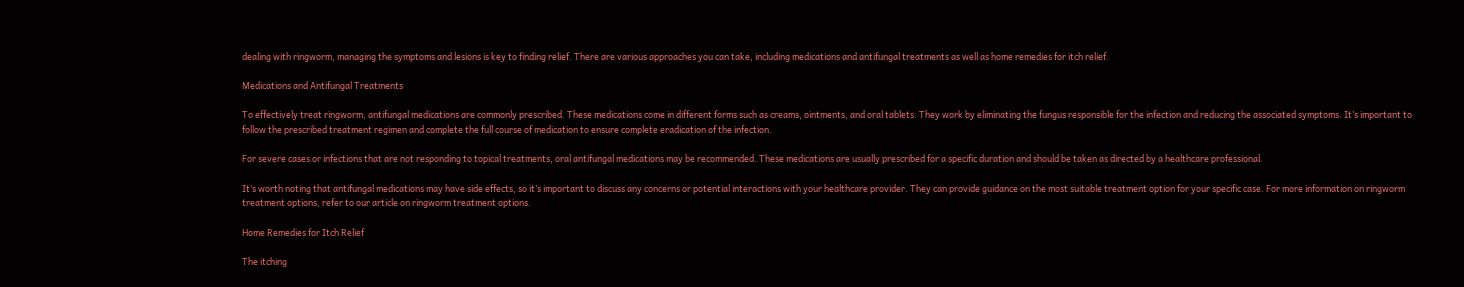dealing with ringworm, managing the symptoms and lesions is key to finding relief. There are various approaches you can take, including medications and antifungal treatments as well as home remedies for itch relief.

Medications and Antifungal Treatments

To effectively treat ringworm, antifungal medications are commonly prescribed. These medications come in different forms such as creams, ointments, and oral tablets. They work by eliminating the fungus responsible for the infection and reducing the associated symptoms. It’s important to follow the prescribed treatment regimen and complete the full course of medication to ensure complete eradication of the infection.

For severe cases or infections that are not responding to topical treatments, oral antifungal medications may be recommended. These medications are usually prescribed for a specific duration and should be taken as directed by a healthcare professional.

It’s worth noting that antifungal medications may have side effects, so it’s important to discuss any concerns or potential interactions with your healthcare provider. They can provide guidance on the most suitable treatment option for your specific case. For more information on ringworm treatment options, refer to our article on ringworm treatment options.

Home Remedies for Itch Relief

The itching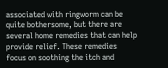associated with ringworm can be quite bothersome, but there are several home remedies that can help provide relief. These remedies focus on soothing the itch and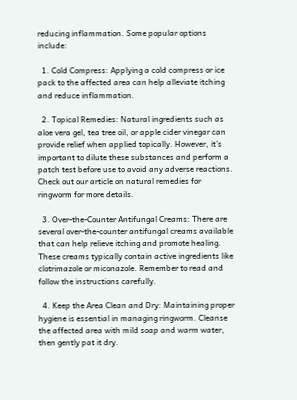reducing inflammation. Some popular options include:

  1. Cold Compress: Applying a cold compress or ice pack to the affected area can help alleviate itching and reduce inflammation.

  2. Topical Remedies: Natural ingredients such as aloe vera gel, tea tree oil, or apple cider vinegar can provide relief when applied topically. However, it’s important to dilute these substances and perform a patch test before use to avoid any adverse reactions. Check out our article on natural remedies for ringworm for more details.

  3. Over-the-Counter Antifungal Creams: There are several over-the-counter antifungal creams available that can help relieve itching and promote healing. These creams typically contain active ingredients like clotrimazole or miconazole. Remember to read and follow the instructions carefully.

  4. Keep the Area Clean and Dry: Maintaining proper hygiene is essential in managing ringworm. Cleanse the affected area with mild soap and warm water, then gently pat it dry.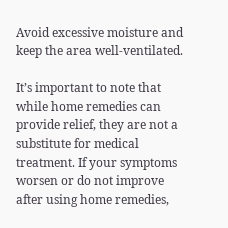Avoid excessive moisture and keep the area well-ventilated.

It’s important to note that while home remedies can provide relief, they are not a substitute for medical treatment. If your symptoms worsen or do not improve after using home remedies,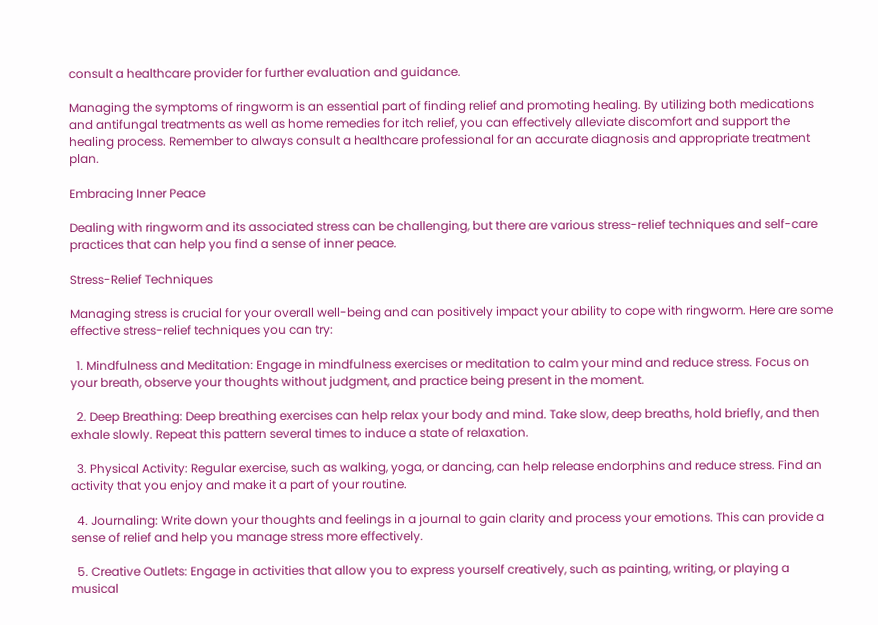consult a healthcare provider for further evaluation and guidance.

Managing the symptoms of ringworm is an essential part of finding relief and promoting healing. By utilizing both medications and antifungal treatments as well as home remedies for itch relief, you can effectively alleviate discomfort and support the healing process. Remember to always consult a healthcare professional for an accurate diagnosis and appropriate treatment plan.

Embracing Inner Peace

Dealing with ringworm and its associated stress can be challenging, but there are various stress-relief techniques and self-care practices that can help you find a sense of inner peace.

Stress-Relief Techniques

Managing stress is crucial for your overall well-being and can positively impact your ability to cope with ringworm. Here are some effective stress-relief techniques you can try:

  1. Mindfulness and Meditation: Engage in mindfulness exercises or meditation to calm your mind and reduce stress. Focus on your breath, observe your thoughts without judgment, and practice being present in the moment.

  2. Deep Breathing: Deep breathing exercises can help relax your body and mind. Take slow, deep breaths, hold briefly, and then exhale slowly. Repeat this pattern several times to induce a state of relaxation.

  3. Physical Activity: Regular exercise, such as walking, yoga, or dancing, can help release endorphins and reduce stress. Find an activity that you enjoy and make it a part of your routine.

  4. Journaling: Write down your thoughts and feelings in a journal to gain clarity and process your emotions. This can provide a sense of relief and help you manage stress more effectively.

  5. Creative Outlets: Engage in activities that allow you to express yourself creatively, such as painting, writing, or playing a musical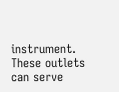instrument. These outlets can serve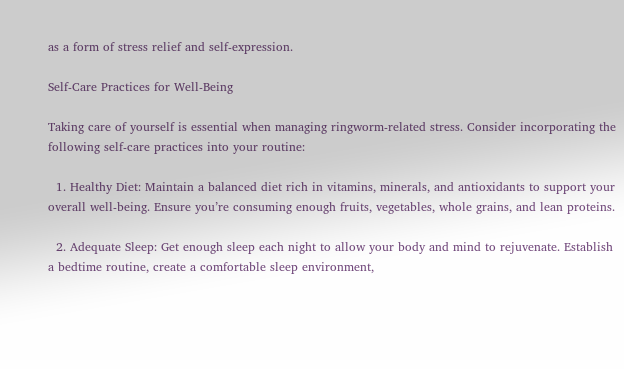as a form of stress relief and self-expression.

Self-Care Practices for Well-Being

Taking care of yourself is essential when managing ringworm-related stress. Consider incorporating the following self-care practices into your routine:

  1. Healthy Diet: Maintain a balanced diet rich in vitamins, minerals, and antioxidants to support your overall well-being. Ensure you’re consuming enough fruits, vegetables, whole grains, and lean proteins.

  2. Adequate Sleep: Get enough sleep each night to allow your body and mind to rejuvenate. Establish a bedtime routine, create a comfortable sleep environment,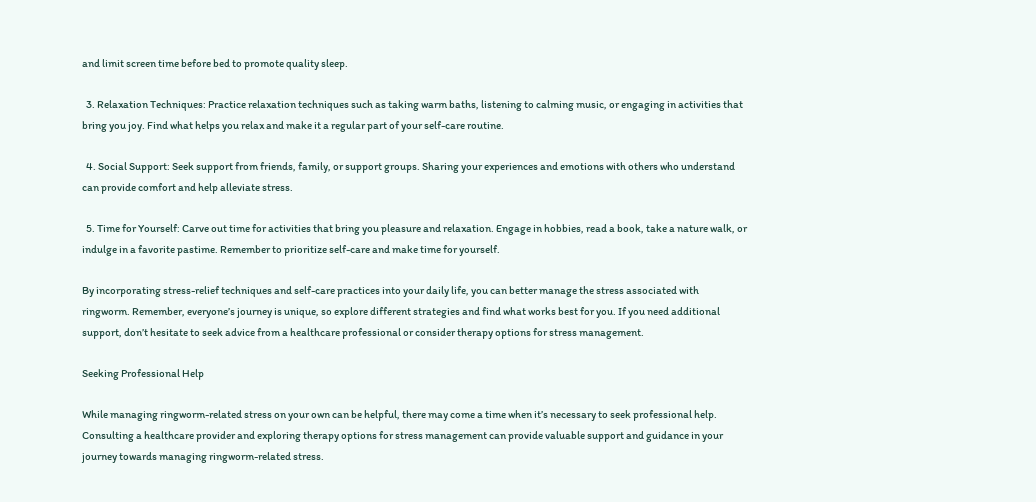and limit screen time before bed to promote quality sleep.

  3. Relaxation Techniques: Practice relaxation techniques such as taking warm baths, listening to calming music, or engaging in activities that bring you joy. Find what helps you relax and make it a regular part of your self-care routine.

  4. Social Support: Seek support from friends, family, or support groups. Sharing your experiences and emotions with others who understand can provide comfort and help alleviate stress.

  5. Time for Yourself: Carve out time for activities that bring you pleasure and relaxation. Engage in hobbies, read a book, take a nature walk, or indulge in a favorite pastime. Remember to prioritize self-care and make time for yourself.

By incorporating stress-relief techniques and self-care practices into your daily life, you can better manage the stress associated with ringworm. Remember, everyone’s journey is unique, so explore different strategies and find what works best for you. If you need additional support, don’t hesitate to seek advice from a healthcare professional or consider therapy options for stress management.

Seeking Professional Help

While managing ringworm-related stress on your own can be helpful, there may come a time when it’s necessary to seek professional help. Consulting a healthcare provider and exploring therapy options for stress management can provide valuable support and guidance in your journey towards managing ringworm-related stress.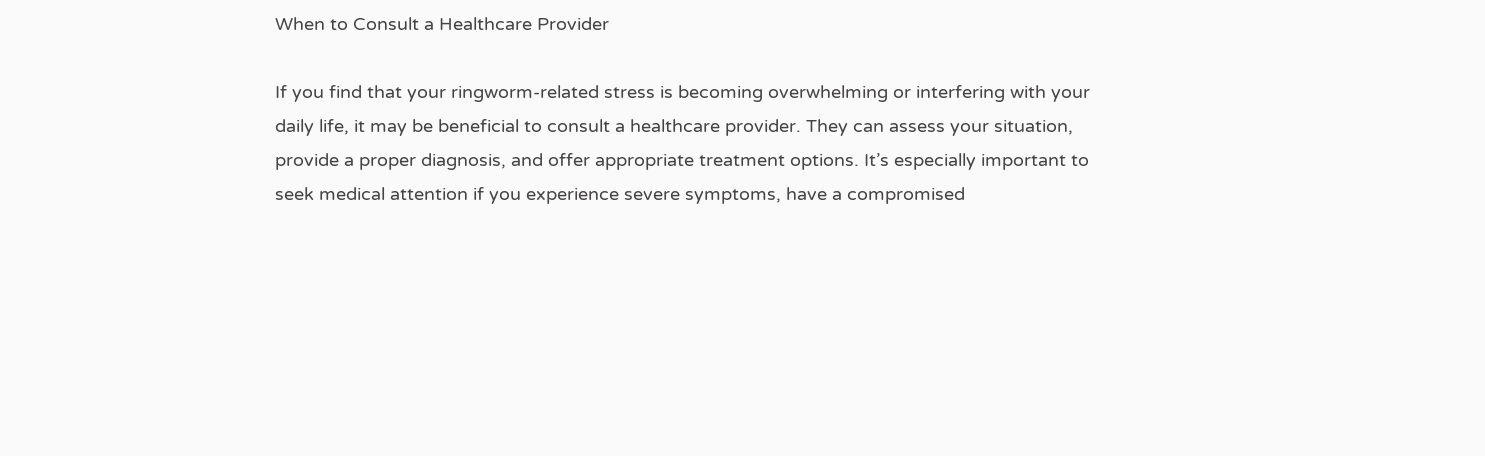When to Consult a Healthcare Provider

If you find that your ringworm-related stress is becoming overwhelming or interfering with your daily life, it may be beneficial to consult a healthcare provider. They can assess your situation, provide a proper diagnosis, and offer appropriate treatment options. It’s especially important to seek medical attention if you experience severe symptoms, have a compromised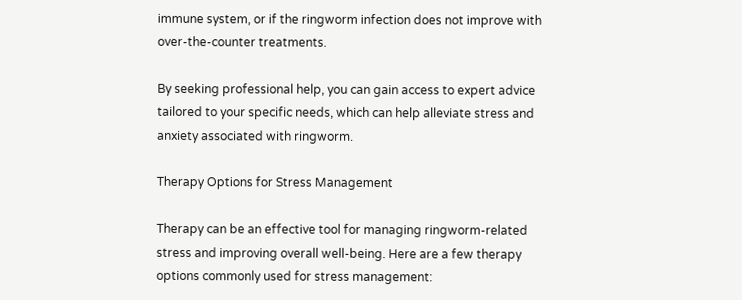immune system, or if the ringworm infection does not improve with over-the-counter treatments.

By seeking professional help, you can gain access to expert advice tailored to your specific needs, which can help alleviate stress and anxiety associated with ringworm.

Therapy Options for Stress Management

Therapy can be an effective tool for managing ringworm-related stress and improving overall well-being. Here are a few therapy options commonly used for stress management: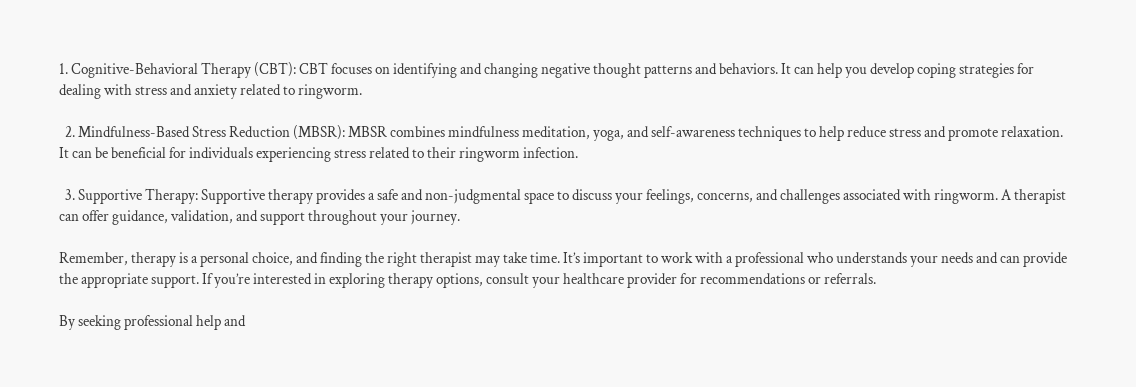1. Cognitive-Behavioral Therapy (CBT): CBT focuses on identifying and changing negative thought patterns and behaviors. It can help you develop coping strategies for dealing with stress and anxiety related to ringworm.

  2. Mindfulness-Based Stress Reduction (MBSR): MBSR combines mindfulness meditation, yoga, and self-awareness techniques to help reduce stress and promote relaxation. It can be beneficial for individuals experiencing stress related to their ringworm infection.

  3. Supportive Therapy: Supportive therapy provides a safe and non-judgmental space to discuss your feelings, concerns, and challenges associated with ringworm. A therapist can offer guidance, validation, and support throughout your journey.

Remember, therapy is a personal choice, and finding the right therapist may take time. It’s important to work with a professional who understands your needs and can provide the appropriate support. If you’re interested in exploring therapy options, consult your healthcare provider for recommendations or referrals.

By seeking professional help and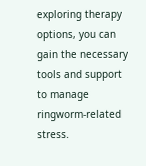exploring therapy options, you can gain the necessary tools and support to manage ringworm-related stress.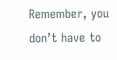Remember, you don’t have to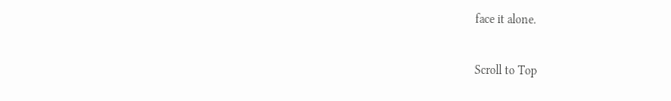face it alone.

Scroll to Top